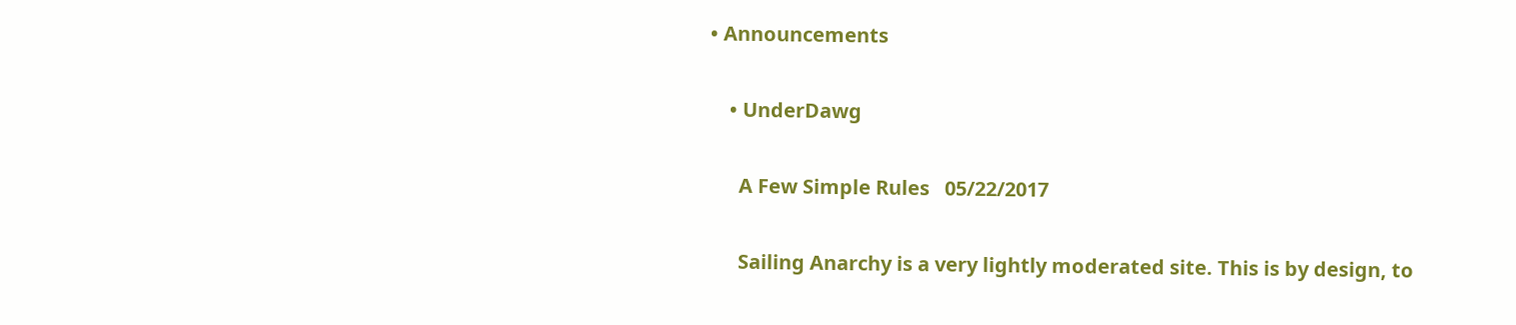• Announcements

    • UnderDawg

      A Few Simple Rules   05/22/2017

      Sailing Anarchy is a very lightly moderated site. This is by design, to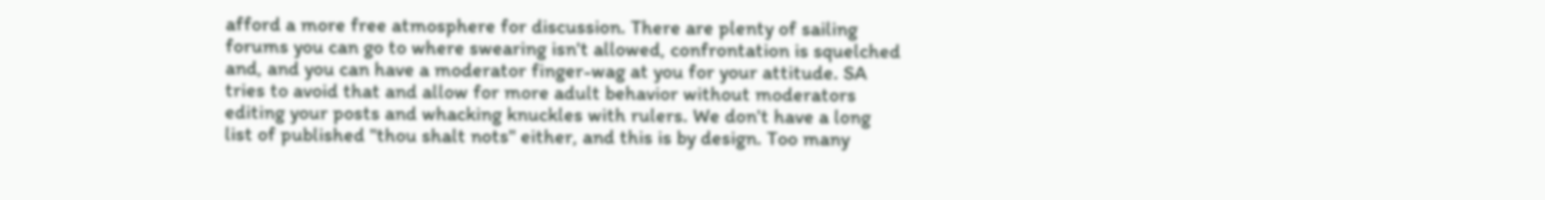afford a more free atmosphere for discussion. There are plenty of sailing forums you can go to where swearing isn't allowed, confrontation is squelched and, and you can have a moderator finger-wag at you for your attitude. SA tries to avoid that and allow for more adult behavior without moderators editing your posts and whacking knuckles with rulers. We don't have a long list of published "thou shalt nots" either, and this is by design. Too many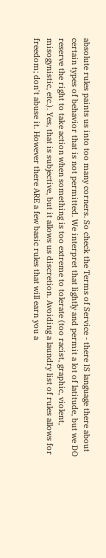absolute rules paints us into too many corners. So check the Terms of Service - there IS language there about certain types of behavior that is not permitted. We interpret that lightly and permit a lot of latitude, but we DO reserve the right to take action when something is too extreme to tolerate (too racist, graphic, violent, misogynistic, etc.). Yes, that is subjective, but it allows us discretion. Avoiding a laundry list of rules allows for freedom; don't abuse it. However there ARE a few basic rules that will earn you a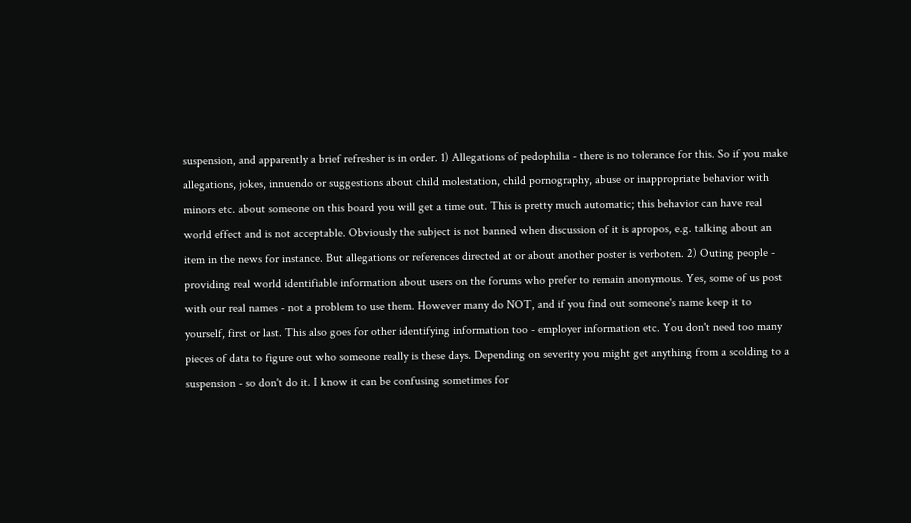suspension, and apparently a brief refresher is in order. 1) Allegations of pedophilia - there is no tolerance for this. So if you make allegations, jokes, innuendo or suggestions about child molestation, child pornography, abuse or inappropriate behavior with minors etc. about someone on this board you will get a time out. This is pretty much automatic; this behavior can have real world effect and is not acceptable. Obviously the subject is not banned when discussion of it is apropos, e.g. talking about an item in the news for instance. But allegations or references directed at or about another poster is verboten. 2) Outing people - providing real world identifiable information about users on the forums who prefer to remain anonymous. Yes, some of us post with our real names - not a problem to use them. However many do NOT, and if you find out someone's name keep it to yourself, first or last. This also goes for other identifying information too - employer information etc. You don't need too many pieces of data to figure out who someone really is these days. Depending on severity you might get anything from a scolding to a suspension - so don't do it. I know it can be confusing sometimes for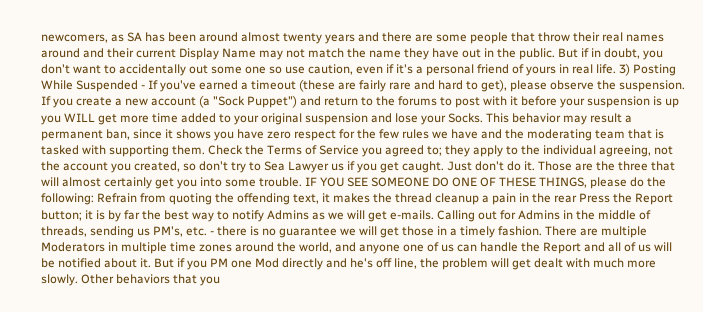newcomers, as SA has been around almost twenty years and there are some people that throw their real names around and their current Display Name may not match the name they have out in the public. But if in doubt, you don't want to accidentally out some one so use caution, even if it's a personal friend of yours in real life. 3) Posting While Suspended - If you've earned a timeout (these are fairly rare and hard to get), please observe the suspension. If you create a new account (a "Sock Puppet") and return to the forums to post with it before your suspension is up you WILL get more time added to your original suspension and lose your Socks. This behavior may result a permanent ban, since it shows you have zero respect for the few rules we have and the moderating team that is tasked with supporting them. Check the Terms of Service you agreed to; they apply to the individual agreeing, not the account you created, so don't try to Sea Lawyer us if you get caught. Just don't do it. Those are the three that will almost certainly get you into some trouble. IF YOU SEE SOMEONE DO ONE OF THESE THINGS, please do the following: Refrain from quoting the offending text, it makes the thread cleanup a pain in the rear Press the Report button; it is by far the best way to notify Admins as we will get e-mails. Calling out for Admins in the middle of threads, sending us PM's, etc. - there is no guarantee we will get those in a timely fashion. There are multiple Moderators in multiple time zones around the world, and anyone one of us can handle the Report and all of us will be notified about it. But if you PM one Mod directly and he's off line, the problem will get dealt with much more slowly. Other behaviors that you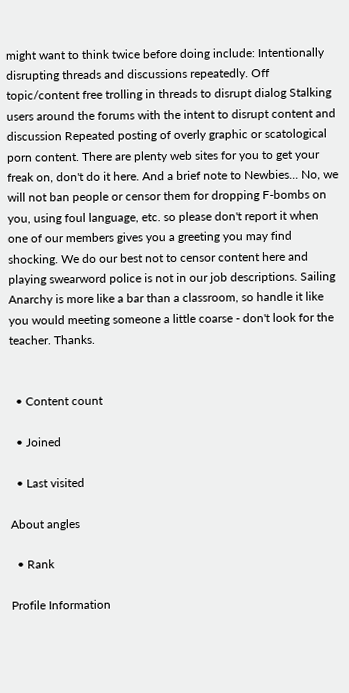might want to think twice before doing include: Intentionally disrupting threads and discussions repeatedly. Off topic/content free trolling in threads to disrupt dialog Stalking users around the forums with the intent to disrupt content and discussion Repeated posting of overly graphic or scatological porn content. There are plenty web sites for you to get your freak on, don't do it here. And a brief note to Newbies... No, we will not ban people or censor them for dropping F-bombs on you, using foul language, etc. so please don't report it when one of our members gives you a greeting you may find shocking. We do our best not to censor content here and playing swearword police is not in our job descriptions. Sailing Anarchy is more like a bar than a classroom, so handle it like you would meeting someone a little coarse - don't look for the teacher. Thanks.


  • Content count

  • Joined

  • Last visited

About angles

  • Rank

Profile Information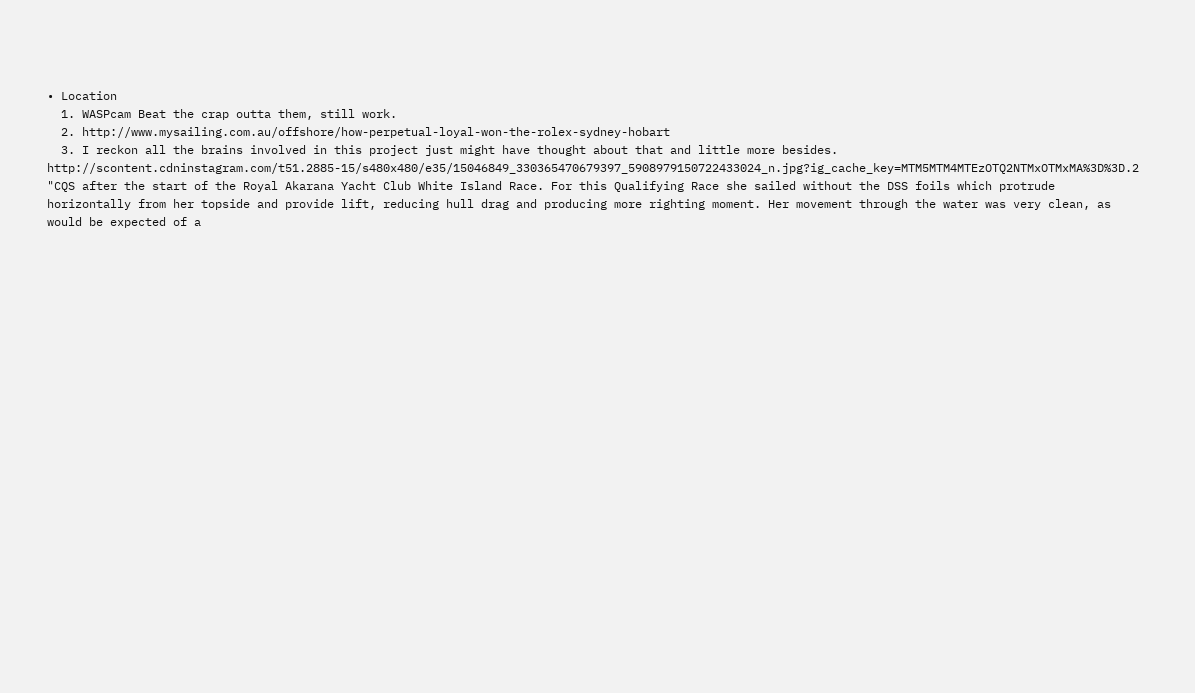• Location
  1. WASPcam Beat the crap outta them, still work.
  2. http://www.mysailing.com.au/offshore/how-perpetual-loyal-won-the-rolex-sydney-hobart
  3. I reckon all the brains involved in this project just might have thought about that and little more besides. http://scontent.cdninstagram.com/t51.2885-15/s480x480/e35/15046849_330365470679397_5908979150722433024_n.jpg?ig_cache_key=MTM5MTM4MTEzOTQ2NTMxOTMxMA%3D%3D.2 "CQS after the start of the Royal Akarana Yacht Club White Island Race. For this Qualifying Race she sailed without the DSS foils which protrude horizontally from her topside and provide lift, reducing hull drag and producing more righting moment. Her movement through the water was very clean, as would be expected of a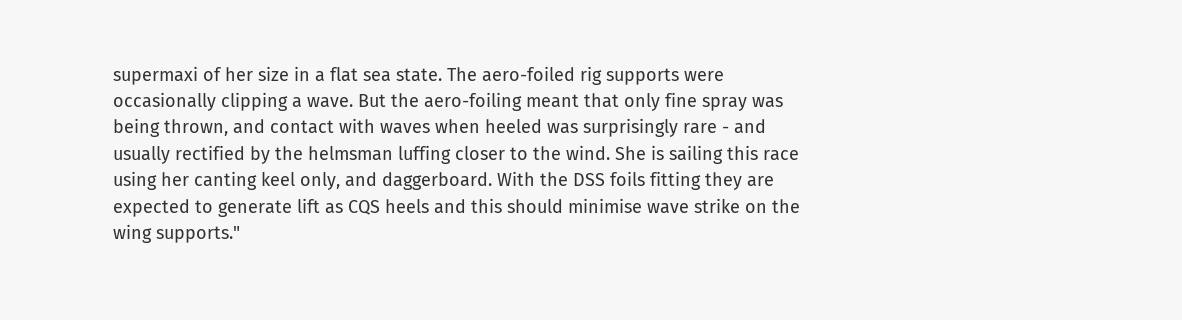supermaxi of her size in a flat sea state. The aero-foiled rig supports were occasionally clipping a wave. But the aero-foiling meant that only fine spray was being thrown, and contact with waves when heeled was surprisingly rare - and usually rectified by the helmsman luffing closer to the wind. She is sailing this race using her canting keel only, and daggerboard. With the DSS foils fitting they are expected to generate lift as CQS heels and this should minimise wave strike on the wing supports."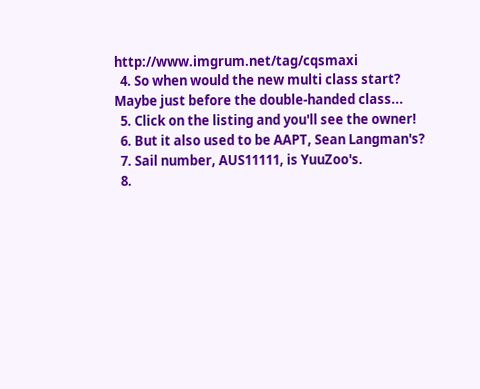http://www.imgrum.net/tag/cqsmaxi
  4. So when would the new multi class start? Maybe just before the double-handed class...
  5. Click on the listing and you'll see the owner!
  6. But it also used to be AAPT, Sean Langman's?
  7. Sail number, AUS11111, is YuuZoo's.
  8.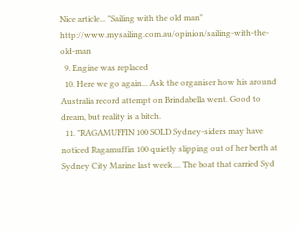Nice article... "Sailing with the old man" http://www.mysailing.com.au/opinion/sailing-with-the-old-man
  9. Engine was replaced
  10. Here we go again... Ask the organiser how his around Australia record attempt on Brindabella went. Good to dream, but reality is a bitch.
  11. "RAGAMUFFIN 100 SOLD Sydney-siders may have noticed Ragamuffin 100 quietly slipping out of her berth at Sydney City Marine last week.... The boat that carried Syd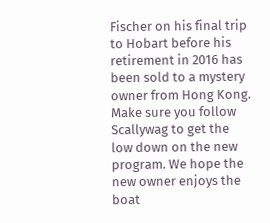Fischer on his final trip to Hobart before his retirement in 2016 has been sold to a mystery owner from Hong Kong. Make sure you follow Scallywag to get the low down on the new program. We hope the new owner enjoys the boat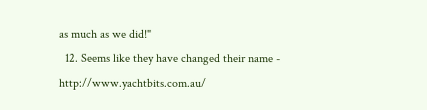as much as we did!"
  12. Seems like they have changed their name - http://www.yachtbits.com.au/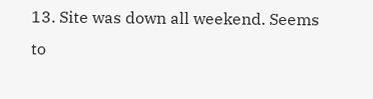13. Site was down all weekend. Seems to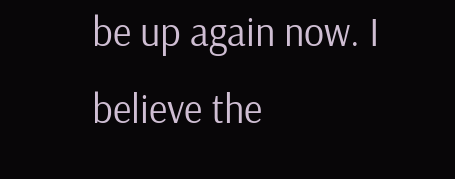be up again now. I believe the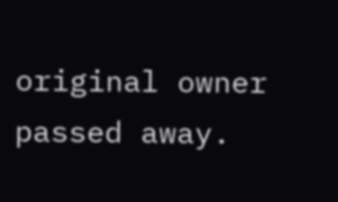original owner passed away.